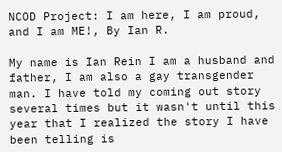NCOD Project: I am here, I am proud, and I am ME!, By Ian R.

My name is Ian Rein I am a husband and father, I am also a gay transgender man. I have told my coming out story several times but it wasn't until this year that I realized the story I have been telling is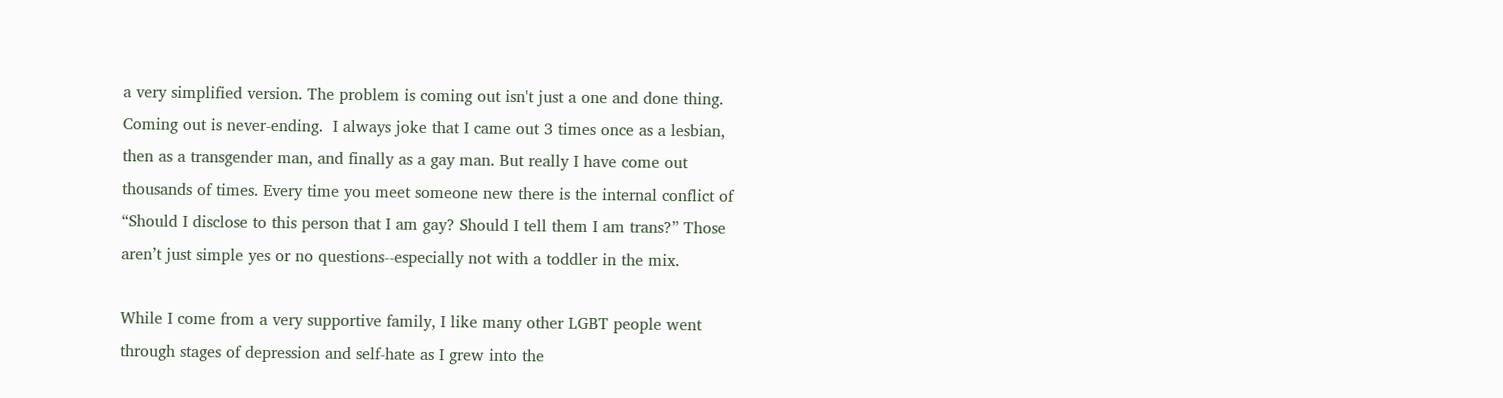a very simplified version. The problem is coming out isn't just a one and done thing. Coming out is never-ending.  I always joke that I came out 3 times once as a lesbian, then as a transgender man, and finally as a gay man. But really I have come out thousands of times. Every time you meet someone new there is the internal conflict of “Should I disclose to this person that I am gay? Should I tell them I am trans?” Those aren’t just simple yes or no questions--especially not with a toddler in the mix.

While I come from a very supportive family, I like many other LGBT people went through stages of depression and self-hate as I grew into the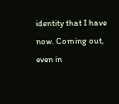identity that I have now. Coming out, even in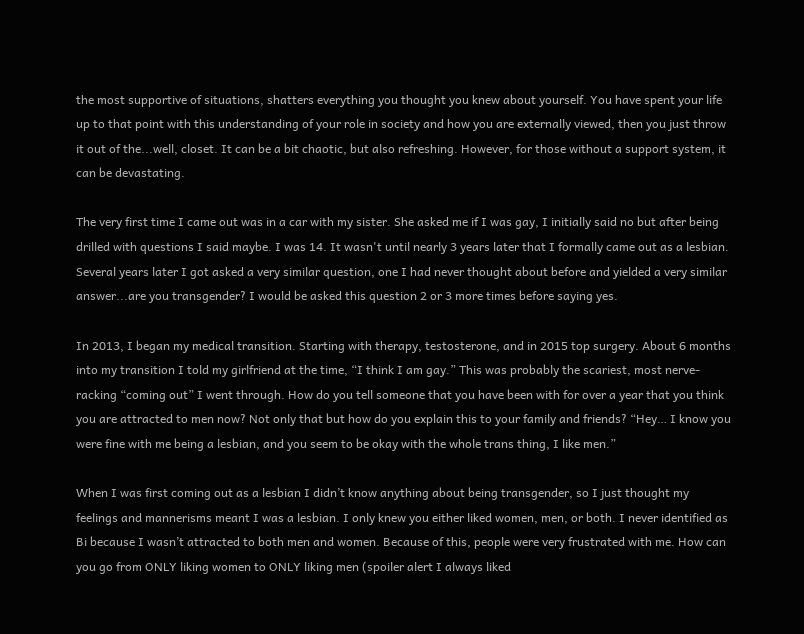the most supportive of situations, shatters everything you thought you knew about yourself. You have spent your life up to that point with this understanding of your role in society and how you are externally viewed, then you just throw it out of the...well, closet. It can be a bit chaotic, but also refreshing. However, for those without a support system, it can be devastating.

The very first time I came out was in a car with my sister. She asked me if I was gay, I initially said no but after being drilled with questions I said maybe. I was 14. It wasn't until nearly 3 years later that I formally came out as a lesbian. Several years later I got asked a very similar question, one I had never thought about before and yielded a very similar answer...are you transgender? I would be asked this question 2 or 3 more times before saying yes.

In 2013, I began my medical transition. Starting with therapy, testosterone, and in 2015 top surgery. About 6 months into my transition I told my girlfriend at the time, “I think I am gay.” This was probably the scariest, most nerve-racking “coming out” I went through. How do you tell someone that you have been with for over a year that you think you are attracted to men now? Not only that but how do you explain this to your family and friends? “Hey… I know you were fine with me being a lesbian, and you seem to be okay with the whole trans thing, I like men.”

When I was first coming out as a lesbian I didn’t know anything about being transgender, so I just thought my feelings and mannerisms meant I was a lesbian. I only knew you either liked women, men, or both. I never identified as Bi because I wasn’t attracted to both men and women. Because of this, people were very frustrated with me. How can you go from ONLY liking women to ONLY liking men (spoiler alert I always liked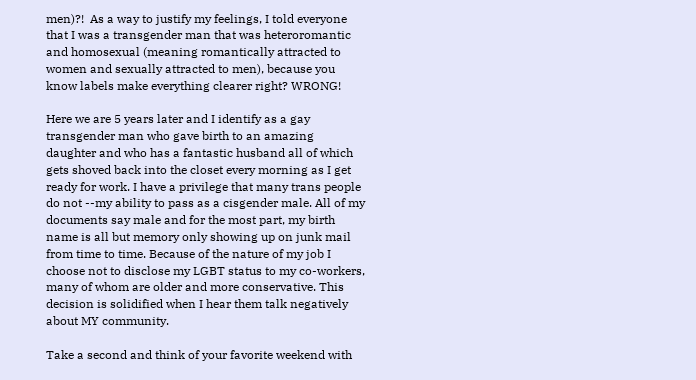men)?!  As a way to justify my feelings, I told everyone that I was a transgender man that was heteroromantic and homosexual (meaning romantically attracted to women and sexually attracted to men), because you know labels make everything clearer right? WRONG!

Here we are 5 years later and I identify as a gay transgender man who gave birth to an amazing daughter and who has a fantastic husband all of which gets shoved back into the closet every morning as I get ready for work. I have a privilege that many trans people do not --my ability to pass as a cisgender male. All of my documents say male and for the most part, my birth name is all but memory only showing up on junk mail from time to time. Because of the nature of my job I choose not to disclose my LGBT status to my co-workers, many of whom are older and more conservative. This decision is solidified when I hear them talk negatively about MY community.

Take a second and think of your favorite weekend with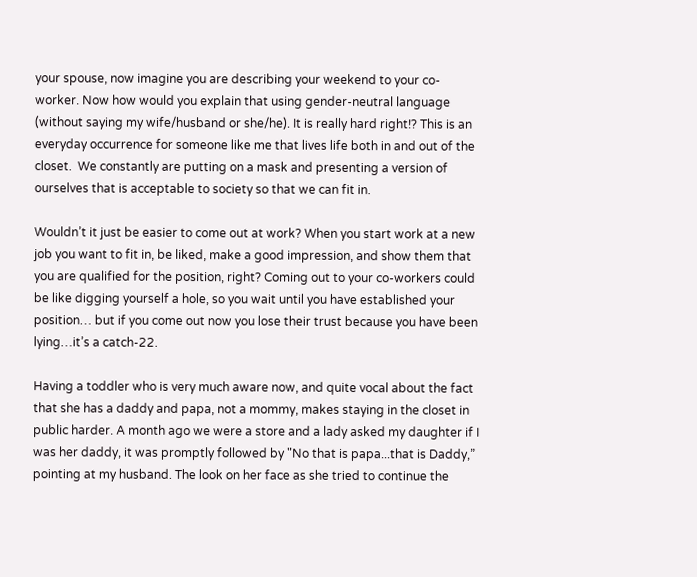your spouse, now imagine you are describing your weekend to your co-worker. Now how would you explain that using gender-neutral language (without saying my wife/husband or she/he). It is really hard right!? This is an everyday occurrence for someone like me that lives life both in and out of the closet.  We constantly are putting on a mask and presenting a version of ourselves that is acceptable to society so that we can fit in.

Wouldn’t it just be easier to come out at work? When you start work at a new job you want to fit in, be liked, make a good impression, and show them that you are qualified for the position, right? Coming out to your co-workers could be like digging yourself a hole, so you wait until you have established your position… but if you come out now you lose their trust because you have been lying…it’s a catch-22.

Having a toddler who is very much aware now, and quite vocal about the fact that she has a daddy and papa, not a mommy, makes staying in the closet in public harder. A month ago we were a store and a lady asked my daughter if I was her daddy, it was promptly followed by "No that is papa...that is Daddy,” pointing at my husband. The look on her face as she tried to continue the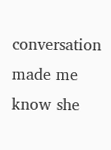conversation made me know she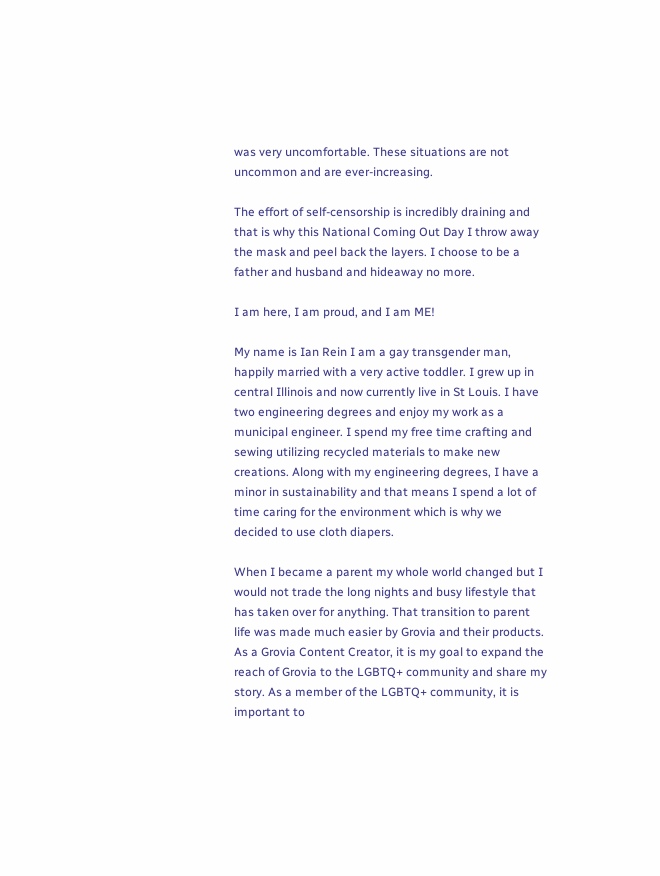was very uncomfortable. These situations are not uncommon and are ever-increasing.

The effort of self-censorship is incredibly draining and that is why this National Coming Out Day I throw away the mask and peel back the layers. I choose to be a father and husband and hideaway no more.

I am here, I am proud, and I am ME!

My name is Ian Rein I am a gay transgender man, happily married with a very active toddler. I grew up in central Illinois and now currently live in St Louis. I have two engineering degrees and enjoy my work as a municipal engineer. I spend my free time crafting and sewing utilizing recycled materials to make new creations. Along with my engineering degrees, I have a minor in sustainability and that means I spend a lot of time caring for the environment which is why we decided to use cloth diapers.

When I became a parent my whole world changed but I would not trade the long nights and busy lifestyle that has taken over for anything. That transition to parent life was made much easier by Grovia and their products. As a Grovia Content Creator, it is my goal to expand the reach of Grovia to the LGBTQ+ community and share my story. As a member of the LGBTQ+ community, it is important to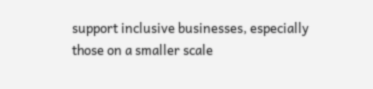support inclusive businesses, especially those on a smaller scale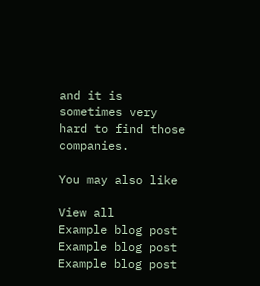and it is sometimes very hard to find those companies.

You may also like

View all
Example blog post
Example blog post
Example blog post